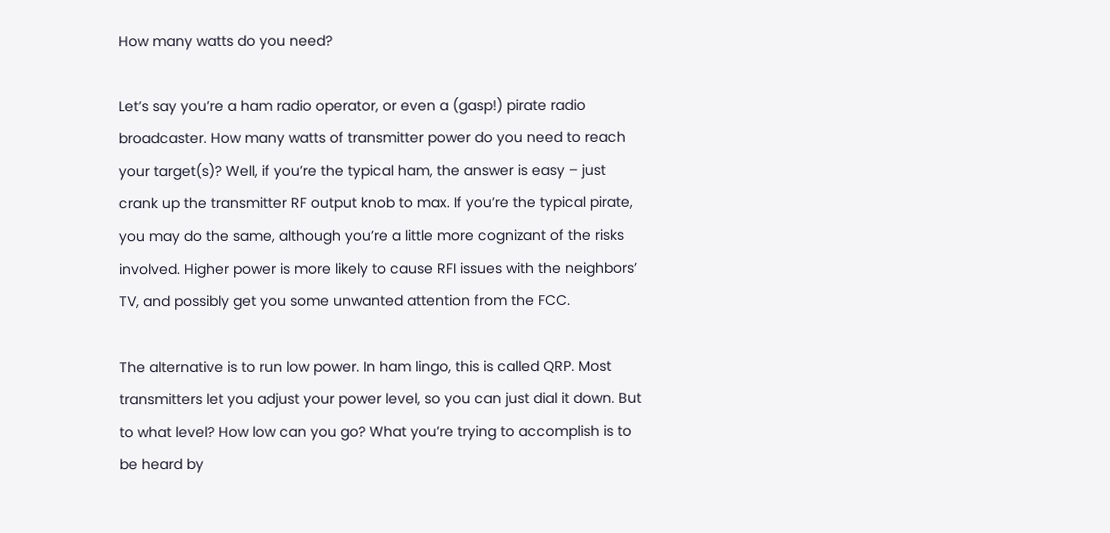How many watts do you need?

Let’s say you’re a ham radio operator, or even a (gasp!) pirate radio broadcaster. How many watts of transmitter power do you need to reach your target(s)? Well, if you’re the typical ham, the answer is easy – just crank up the transmitter RF output knob to max. If you’re the typical pirate, you may do the same, although you’re a little more cognizant of the risks involved. Higher power is more likely to cause RFI issues with the neighbors’ TV, and possibly get you some unwanted attention from the FCC.

The alternative is to run low power. In ham lingo, this is called QRP. Most transmitters let you adjust your power level, so you can just dial it down. But to what level? How low can you go? What you’re trying to accomplish is to be heard by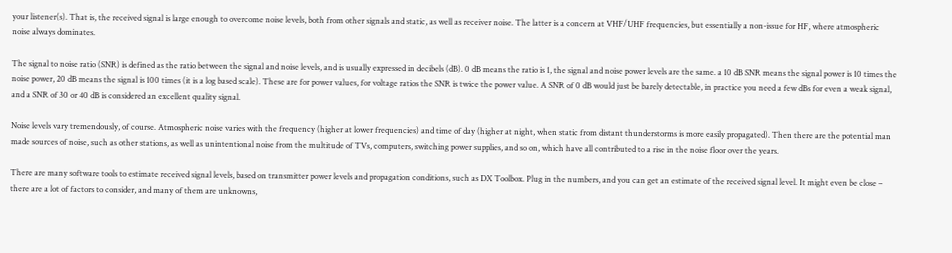your listener(s). That is, the received signal is large enough to overcome noise levels, both from other signals and static, as well as receiver noise. The latter is a concern at VHF/UHF frequencies, but essentially a non-issue for HF, where atmospheric noise always dominates.

The signal to noise ratio (SNR) is defined as the ratio between the signal and noise levels, and is usually expressed in decibels (dB). 0 dB means the ratio is 1, the signal and noise power levels are the same. a 10 dB SNR means the signal power is 10 times the noise power, 20 dB means the signal is 100 times (it is a log based scale). These are for power values, for voltage ratios the SNR is twice the power value. A SNR of 0 dB would just be barely detectable, in practice you need a few dBs for even a weak signal, and a SNR of 30 or 40 dB is considered an excellent quality signal.

Noise levels vary tremendously, of course. Atmospheric noise varies with the frequency (higher at lower frequencies) and time of day (higher at night, when static from distant thunderstorms is more easily propagated). Then there are the potential man made sources of noise, such as other stations, as well as unintentional noise from the multitude of TVs, computers, switching power supplies, and so on, which have all contributed to a rise in the noise floor over the years.

There are many software tools to estimate received signal levels, based on transmitter power levels and propagation conditions, such as DX Toolbox. Plug in the numbers, and you can get an estimate of the received signal level. It might even be close – there are a lot of factors to consider, and many of them are unknowns,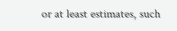or at least estimates, such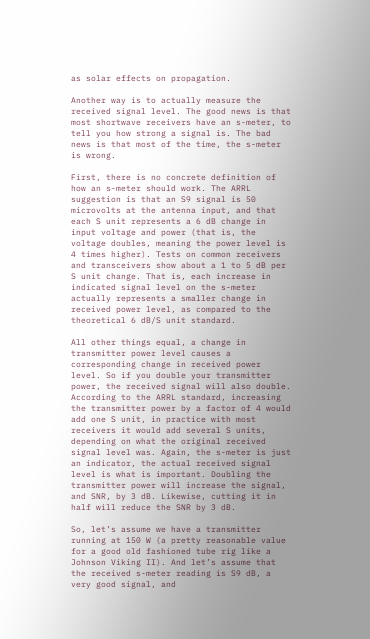as solar effects on propagation.

Another way is to actually measure the received signal level. The good news is that most shortwave receivers have an s-meter, to tell you how strong a signal is. The bad news is that most of the time, the s-meter is wrong.

First, there is no concrete definition of how an s-meter should work. The ARRL suggestion is that an S9 signal is 50 microvolts at the antenna input, and that each S unit represents a 6 dB change in input voltage and power (that is, the voltage doubles, meaning the power level is 4 times higher). Tests on common receivers and transceivers show about a 1 to 5 dB per S unit change. That is, each increase in indicated signal level on the s-meter actually represents a smaller change in received power level, as compared to the theoretical 6 dB/S unit standard.

All other things equal, a change in transmitter power level causes a corresponding change in received power level. So if you double your transmitter power, the received signal will also double. According to the ARRL standard, increasing the transmitter power by a factor of 4 would add one S unit, in practice with most receivers it would add several S units, depending on what the original received signal level was. Again, the s-meter is just an indicator, the actual received signal level is what is important. Doubling the transmitter power will increase the signal, and SNR, by 3 dB. Likewise, cutting it in half will reduce the SNR by 3 dB.

So, let’s assume we have a transmitter running at 150 W (a pretty reasonable value for a good old fashioned tube rig like a Johnson Viking II). And let’s assume that the received s-meter reading is S9 dB, a very good signal, and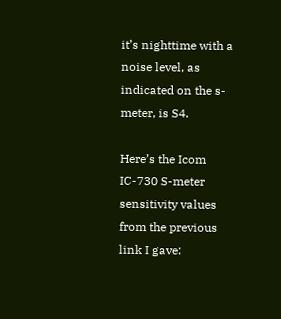it’s nighttime with a noise level, as indicated on the s-meter, is S4.

Here’s the Icom IC-730 S-meter sensitivity values from the previous link I gave: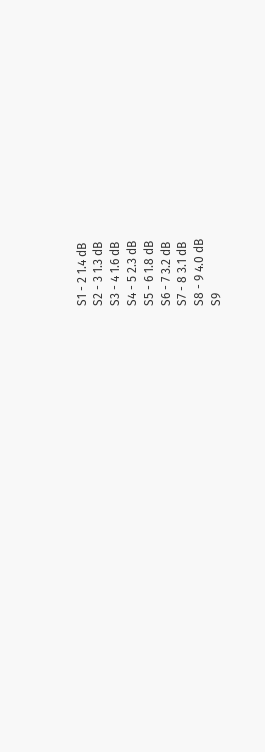S1 - 2 1.4 dB
S2 - 3 1.3 dB
S3 - 4 1.6 dB
S4 - 5 2.3 dB
S5 - 6 1.8 dB
S6 - 7 3.2 dB
S7 - 8 3.1 dB
S8 - 9 4.0 dB
S9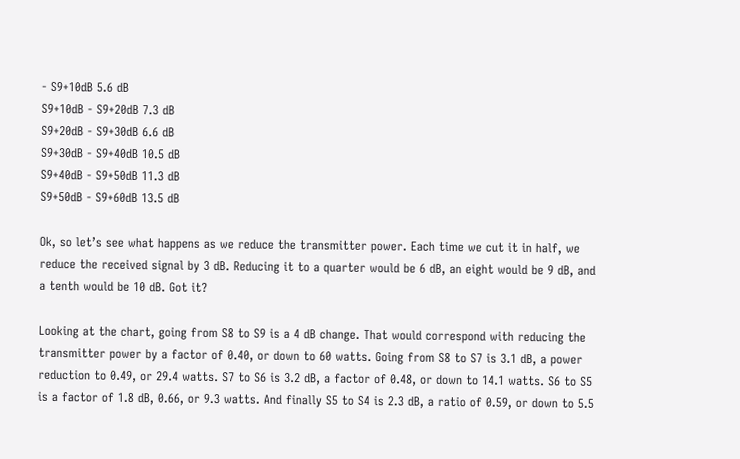- S9+10dB 5.6 dB
S9+10dB - S9+20dB 7.3 dB
S9+20dB - S9+30dB 6.6 dB
S9+30dB - S9+40dB 10.5 dB
S9+40dB - S9+50dB 11.3 dB
S9+50dB - S9+60dB 13.5 dB

Ok, so let’s see what happens as we reduce the transmitter power. Each time we cut it in half, we reduce the received signal by 3 dB. Reducing it to a quarter would be 6 dB, an eight would be 9 dB, and a tenth would be 10 dB. Got it?

Looking at the chart, going from S8 to S9 is a 4 dB change. That would correspond with reducing the transmitter power by a factor of 0.40, or down to 60 watts. Going from S8 to S7 is 3.1 dB, a power reduction to 0.49, or 29.4 watts. S7 to S6 is 3.2 dB, a factor of 0.48, or down to 14.1 watts. S6 to S5 is a factor of 1.8 dB, 0.66, or 9.3 watts. And finally S5 to S4 is 2.3 dB, a ratio of 0.59, or down to 5.5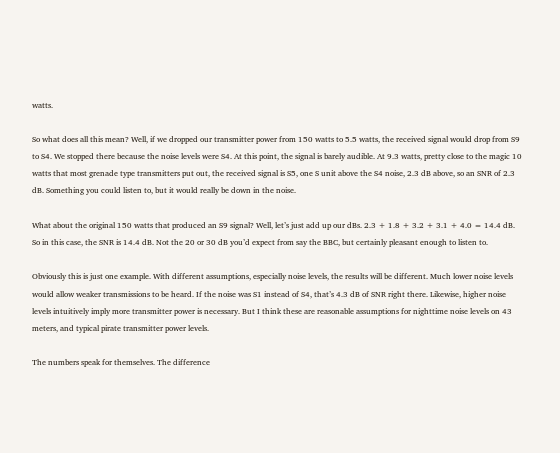watts.

So what does all this mean? Well, if we dropped our transmitter power from 150 watts to 5.5 watts, the received signal would drop from S9 to S4. We stopped there because the noise levels were S4. At this point, the signal is barely audible. At 9.3 watts, pretty close to the magic 10 watts that most grenade type transmitters put out, the received signal is S5, one S unit above the S4 noise, 2.3 dB above, so an SNR of 2.3 dB. Something you could listen to, but it would really be down in the noise.

What about the original 150 watts that produced an S9 signal? Well, let’s just add up our dBs. 2.3 + 1.8 + 3.2 + 3.1 + 4.0 = 14.4 dB. So in this case, the SNR is 14.4 dB. Not the 20 or 30 dB you’d expect from say the BBC, but certainly pleasant enough to listen to.

Obviously this is just one example. With different assumptions, especially noise levels, the results will be different. Much lower noise levels would allow weaker transmissions to be heard. If the noise was S1 instead of S4, that’s 4.3 dB of SNR right there. Likewise, higher noise levels intuitively imply more transmitter power is necessary. But I think these are reasonable assumptions for nighttime noise levels on 43 meters, and typical pirate transmitter power levels.

The numbers speak for themselves. The difference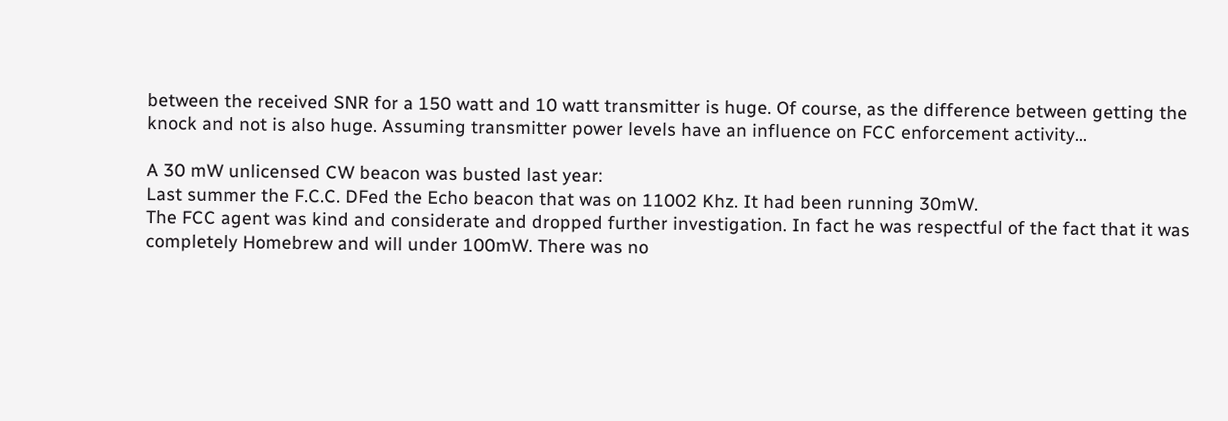between the received SNR for a 150 watt and 10 watt transmitter is huge. Of course, as the difference between getting the knock and not is also huge. Assuming transmitter power levels have an influence on FCC enforcement activity…

A 30 mW unlicensed CW beacon was busted last year:
Last summer the F.C.C. DFed the Echo beacon that was on 11002 Khz. It had been running 30mW.
The FCC agent was kind and considerate and dropped further investigation. In fact he was respectful of the fact that it was
completely Homebrew and will under 100mW. There was no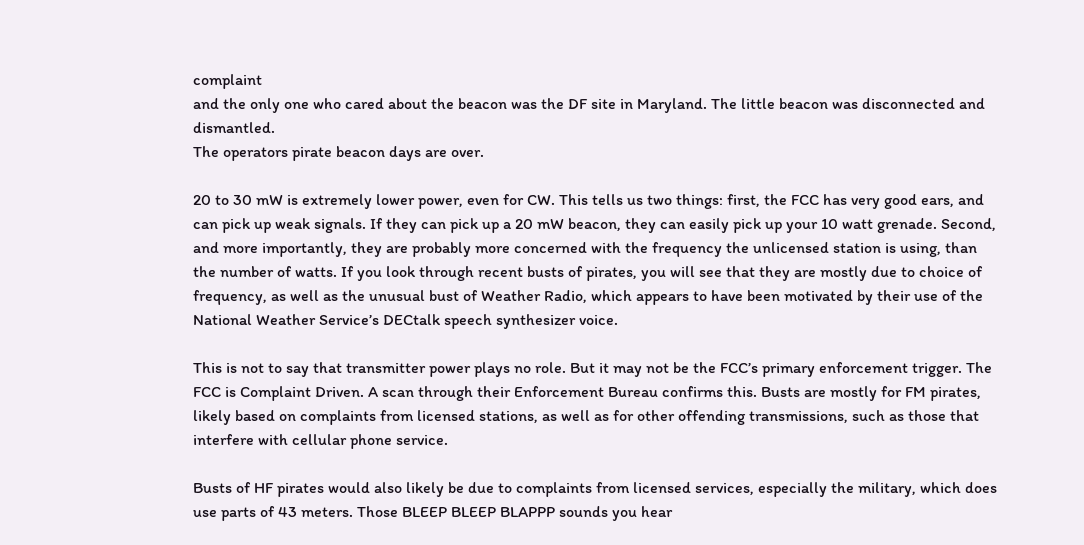complaint
and the only one who cared about the beacon was the DF site in Maryland. The little beacon was disconnected and dismantled.
The operators pirate beacon days are over.

20 to 30 mW is extremely lower power, even for CW. This tells us two things: first, the FCC has very good ears, and can pick up weak signals. If they can pick up a 20 mW beacon, they can easily pick up your 10 watt grenade. Second, and more importantly, they are probably more concerned with the frequency the unlicensed station is using, than the number of watts. If you look through recent busts of pirates, you will see that they are mostly due to choice of frequency, as well as the unusual bust of Weather Radio, which appears to have been motivated by their use of the National Weather Service’s DECtalk speech synthesizer voice.

This is not to say that transmitter power plays no role. But it may not be the FCC’s primary enforcement trigger. The FCC is Complaint Driven. A scan through their Enforcement Bureau confirms this. Busts are mostly for FM pirates, likely based on complaints from licensed stations, as well as for other offending transmissions, such as those that interfere with cellular phone service.

Busts of HF pirates would also likely be due to complaints from licensed services, especially the military, which does use parts of 43 meters. Those BLEEP BLEEP BLAPPP sounds you hear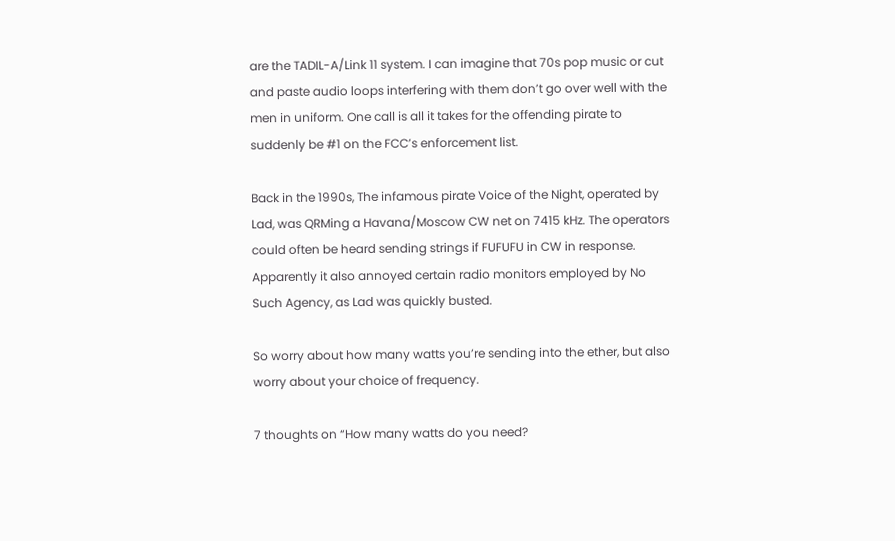are the TADIL-A/Link 11 system. I can imagine that 70s pop music or cut and paste audio loops interfering with them don’t go over well with the men in uniform. One call is all it takes for the offending pirate to suddenly be #1 on the FCC’s enforcement list.

Back in the 1990s, The infamous pirate Voice of the Night, operated by Lad, was QRMing a Havana/Moscow CW net on 7415 kHz. The operators could often be heard sending strings if FUFUFU in CW in response. Apparently it also annoyed certain radio monitors employed by No Such Agency, as Lad was quickly busted.

So worry about how many watts you’re sending into the ether, but also worry about your choice of frequency.

7 thoughts on “How many watts do you need?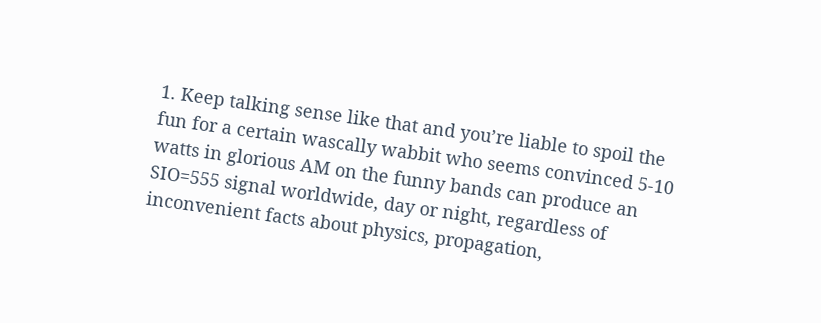1. Keep talking sense like that and you’re liable to spoil the fun for a certain wascally wabbit who seems convinced 5-10 watts in glorious AM on the funny bands can produce an SIO=555 signal worldwide, day or night, regardless of inconvenient facts about physics, propagation,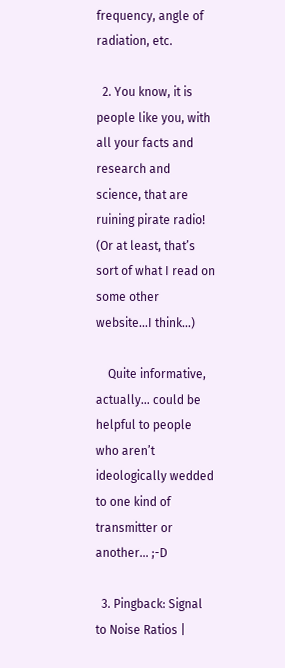frequency, angle of radiation, etc.

  2. You know, it is people like you, with all your facts and research and science, that are ruining pirate radio! (Or at least, that’s sort of what I read on some other website…I think…)

    Quite informative, actually… could be helpful to people who aren’t ideologically wedded to one kind of transmitter or another… ;-D

  3. Pingback: Signal to Noise Ratios |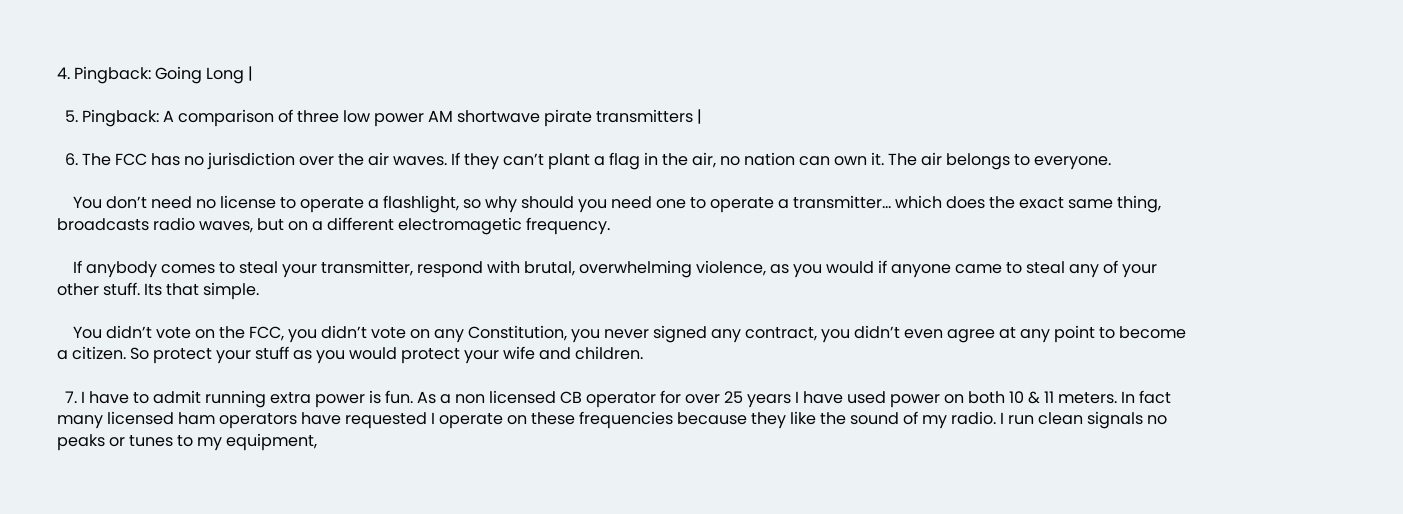4. Pingback: Going Long |

  5. Pingback: A comparison of three low power AM shortwave pirate transmitters |

  6. The FCC has no jurisdiction over the air waves. If they can’t plant a flag in the air, no nation can own it. The air belongs to everyone.

    You don’t need no license to operate a flashlight, so why should you need one to operate a transmitter… which does the exact same thing, broadcasts radio waves, but on a different electromagetic frequency.

    If anybody comes to steal your transmitter, respond with brutal, overwhelming violence, as you would if anyone came to steal any of your other stuff. Its that simple.

    You didn’t vote on the FCC, you didn’t vote on any Constitution, you never signed any contract, you didn’t even agree at any point to become a citizen. So protect your stuff as you would protect your wife and children.

  7. I have to admit running extra power is fun. As a non licensed CB operator for over 25 years I have used power on both 10 & 11 meters. In fact many licensed ham operators have requested I operate on these frequencies because they like the sound of my radio. I run clean signals no peaks or tunes to my equipment,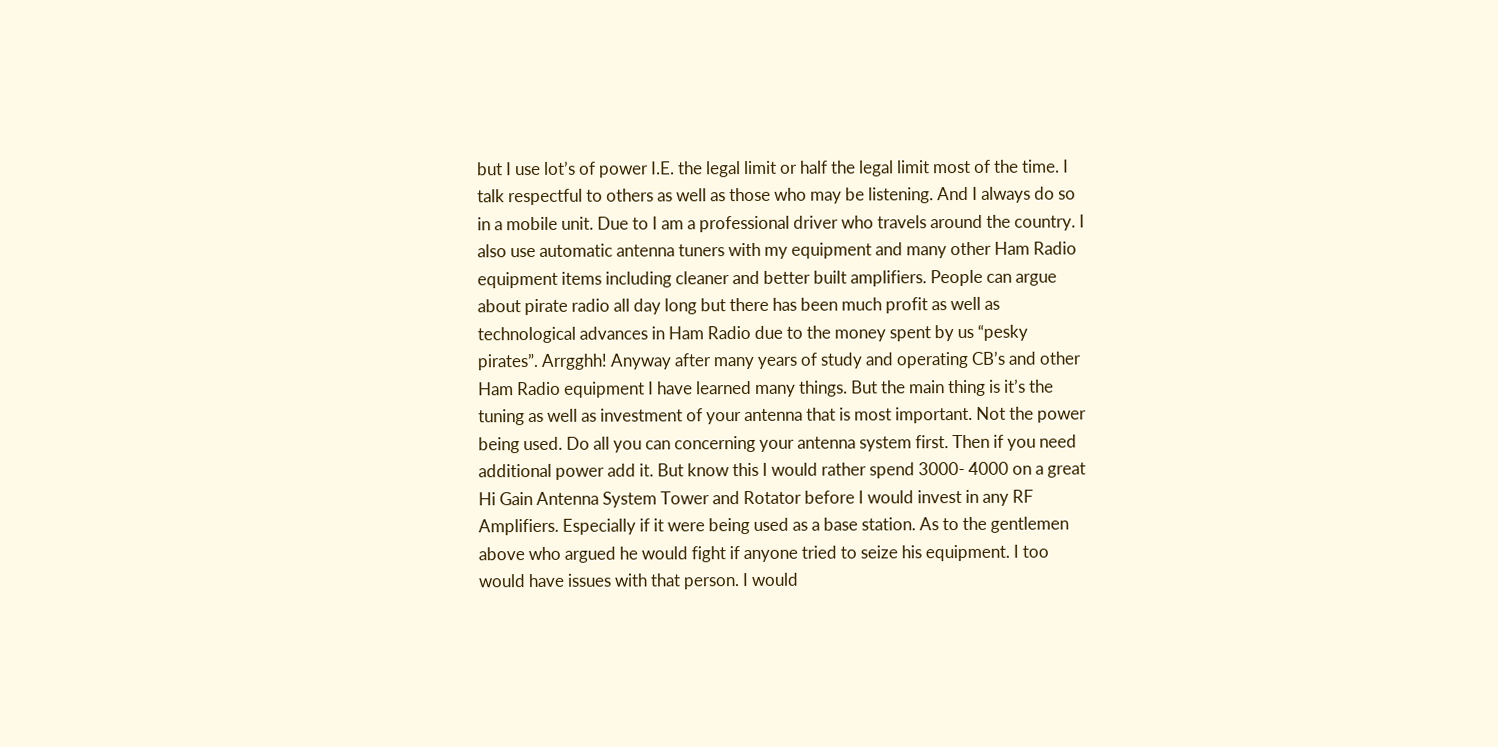but I use lot’s of power I.E. the legal limit or half the legal limit most of the time. I talk respectful to others as well as those who may be listening. And I always do so in a mobile unit. Due to I am a professional driver who travels around the country. I also use automatic antenna tuners with my equipment and many other Ham Radio equipment items including cleaner and better built amplifiers. People can argue about pirate radio all day long but there has been much profit as well as technological advances in Ham Radio due to the money spent by us “pesky pirates”. Arrgghh! Anyway after many years of study and operating CB’s and other Ham Radio equipment I have learned many things. But the main thing is it’s the tuning as well as investment of your antenna that is most important. Not the power being used. Do all you can concerning your antenna system first. Then if you need additional power add it. But know this I would rather spend 3000- 4000 on a great Hi Gain Antenna System Tower and Rotator before I would invest in any RF Amplifiers. Especially if it were being used as a base station. As to the gentlemen above who argued he would fight if anyone tried to seize his equipment. I too would have issues with that person. I would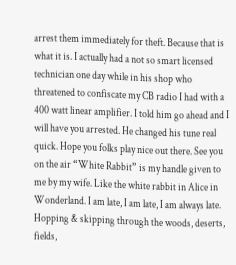arrest them immediately for theft. Because that is what it is. I actually had a not so smart licensed technician one day while in his shop who threatened to confiscate my CB radio I had with a 400 watt linear amplifier. I told him go ahead and I will have you arrested. He changed his tune real quick. Hope you folks play nice out there. See you on the air “White Rabbit” is my handle given to me by my wife. Like the white rabbit in Alice in Wonderland. I am late, I am late, I am always late. Hopping & skipping through the woods, deserts, fields,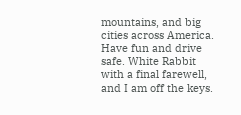mountains, and big cities across America. Have fun and drive safe. White Rabbit with a final farewell, and I am off the keys.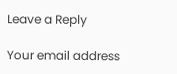Leave a Reply

Your email address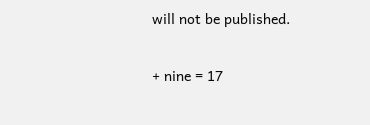will not be published.

+ nine = 17